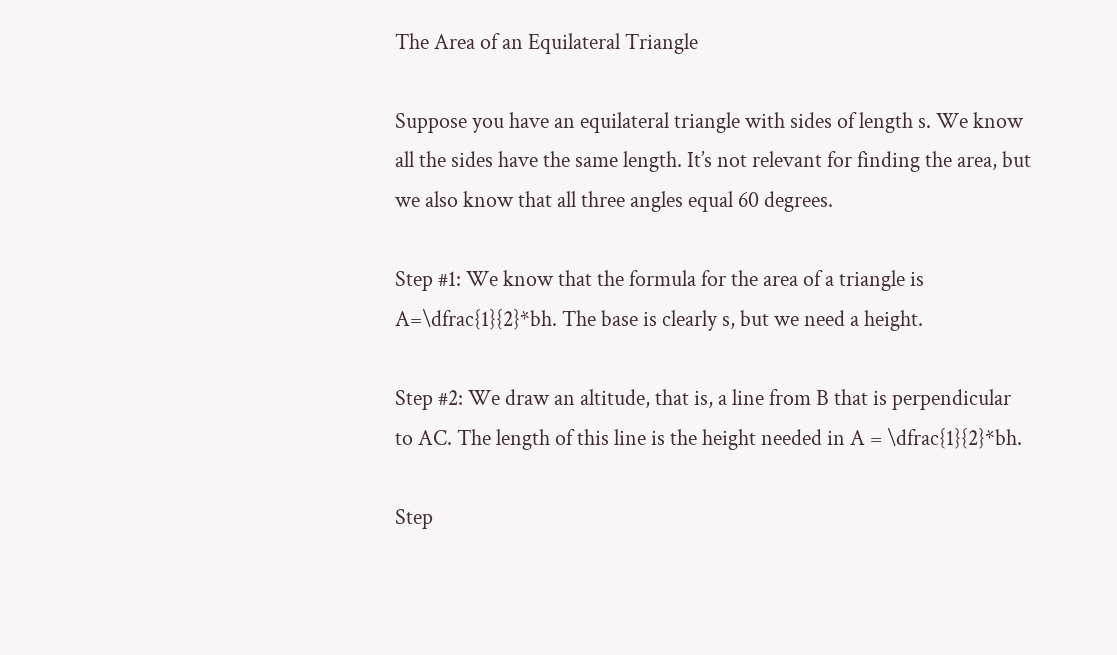The Area of an Equilateral Triangle

Suppose you have an equilateral triangle with sides of length s. We know all the sides have the same length. It’s not relevant for finding the area, but we also know that all three angles equal 60 degrees.

Step #1: We know that the formula for the area of a triangle is A=\dfrac{1}{2}*bh. The base is clearly s, but we need a height.

Step #2: We draw an altitude, that is, a line from B that is perpendicular to AC. The length of this line is the height needed in A = \dfrac{1}{2}*bh.

Step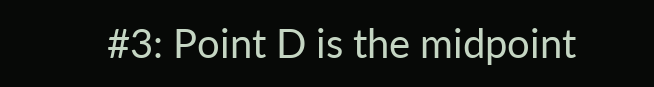#3: Point D is the midpoint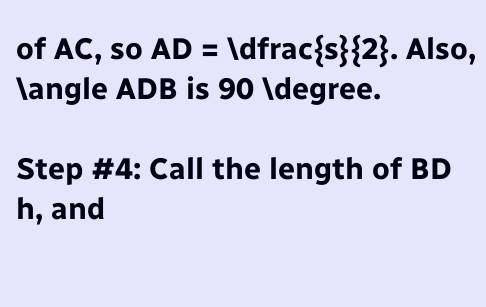of AC, so AD = \dfrac{s}{2}. Also, \angle ADB is 90 \degree.

Step #4: Call the length of BD h, and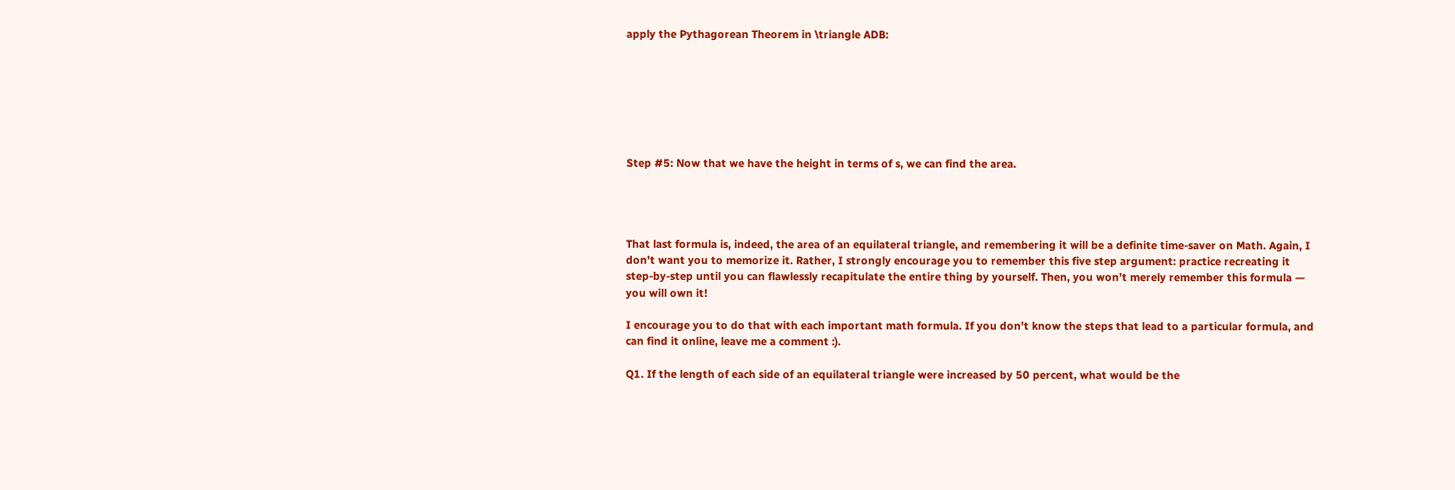apply the Pythagorean Theorem in \triangle ADB:







Step #5: Now that we have the height in terms of s, we can find the area.




That last formula is, indeed, the area of an equilateral triangle, and remembering it will be a definite time-saver on Math. Again, I don’t want you to memorize it. Rather, I strongly encourage you to remember this five step argument: practice recreating it step-by-step until you can flawlessly recapitulate the entire thing by yourself. Then, you won’t merely remember this formula — you will own it!

I encourage you to do that with each important math formula. If you don’t know the steps that lead to a particular formula, and can find it online, leave me a comment :).

Q1. If the length of each side of an equilateral triangle were increased by 50 percent, what would be the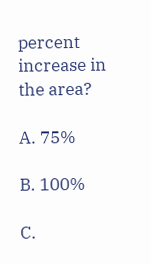percent increase in the area?

A. 75%

B. 100%

C.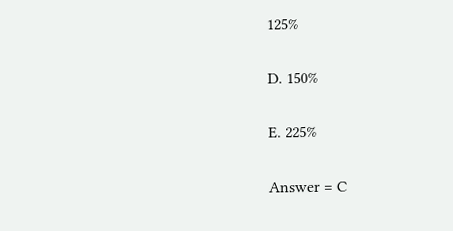125%

D. 150%

E. 225%

Answer = C